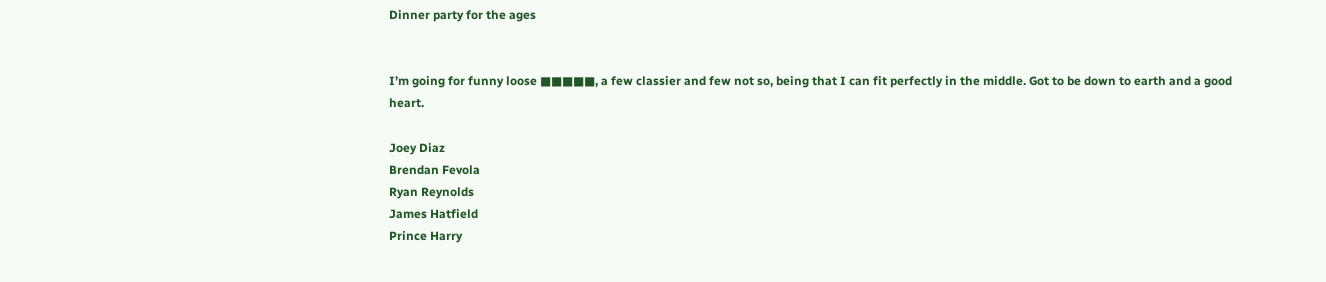Dinner party for the ages


I’m going for funny loose ■■■■■, a few classier and few not so, being that I can fit perfectly in the middle. Got to be down to earth and a good heart.

Joey Diaz
Brendan Fevola
Ryan Reynolds
James Hatfield
Prince Harry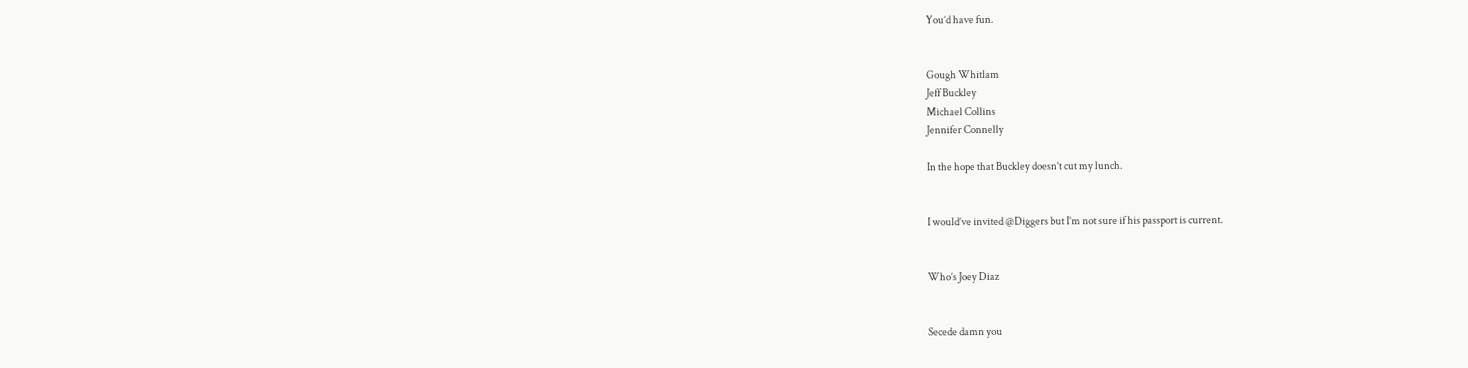You’d have fun.


Gough Whitlam
Jeff Buckley
Michael Collins
Jennifer Connelly

In the hope that Buckley doesn’t cut my lunch.


I would’ve invited @Diggers but I’m not sure if his passport is current.


Who’s Joey Diaz


Secede damn you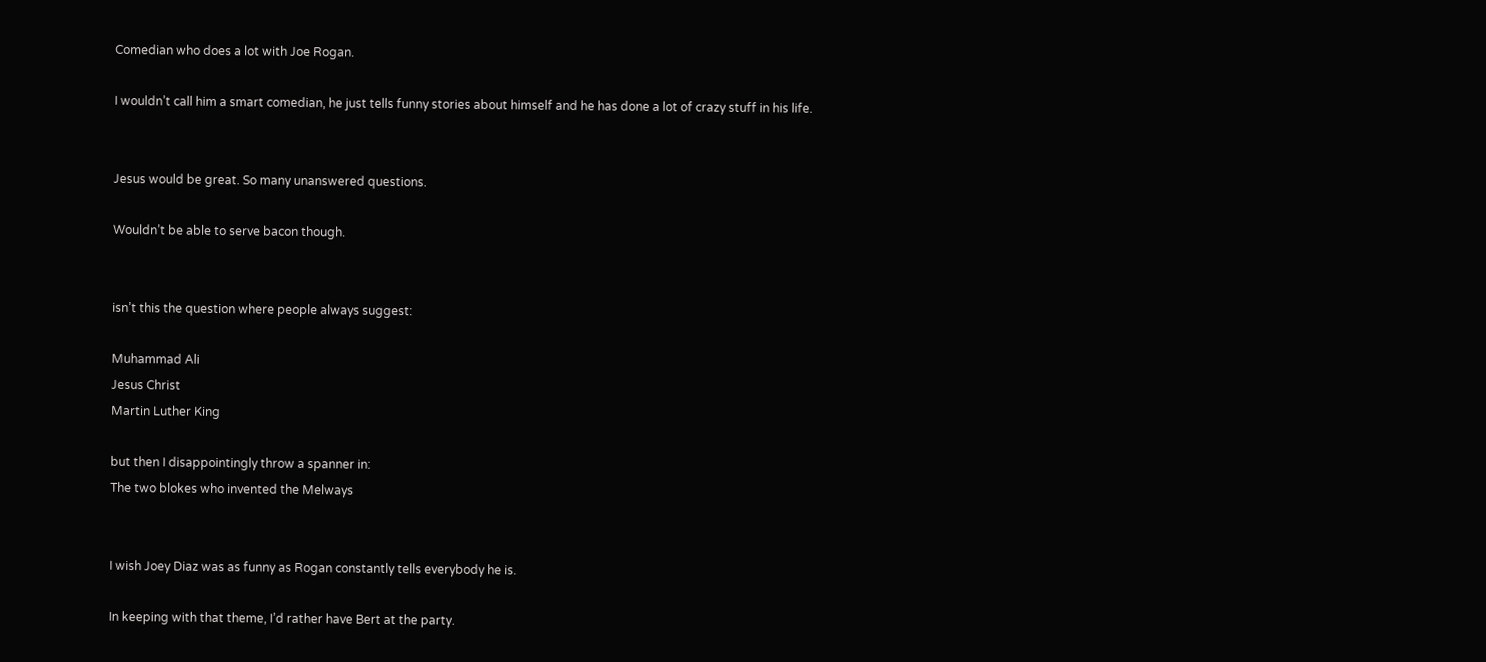Comedian who does a lot with Joe Rogan.

I wouldn’t call him a smart comedian, he just tells funny stories about himself and he has done a lot of crazy stuff in his life.


Jesus would be great. So many unanswered questions.

Wouldn’t be able to serve bacon though.


isn’t this the question where people always suggest:

Muhammad Ali
Jesus Christ
Martin Luther King

but then I disappointingly throw a spanner in:
The two blokes who invented the Melways


I wish Joey Diaz was as funny as Rogan constantly tells everybody he is.

In keeping with that theme, I’d rather have Bert at the party.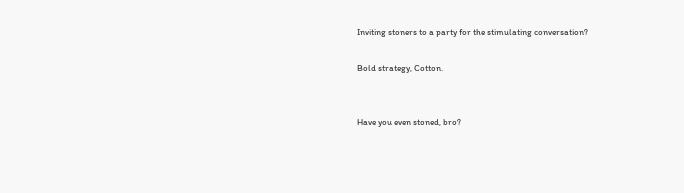Inviting stoners to a party for the stimulating conversation?

Bold strategy, Cotton.


Have you even stoned, bro?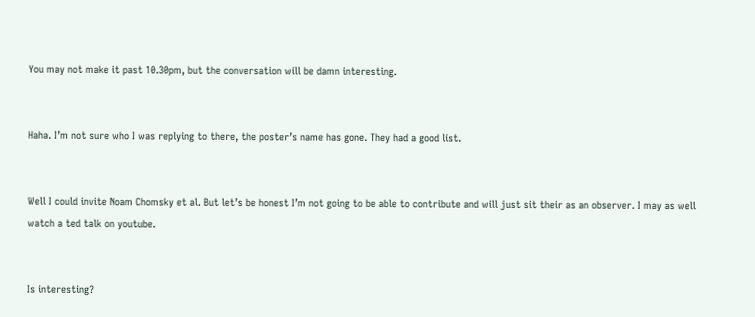You may not make it past 10.30pm, but the conversation will be damn interesting.


Haha. I’m not sure who I was replying to there, the poster’s name has gone. They had a good list.


Well I could invite Noam Chomsky et al. But let’s be honest I’m not going to be able to contribute and will just sit their as an observer. I may as well watch a ted talk on youtube.


Is interesting?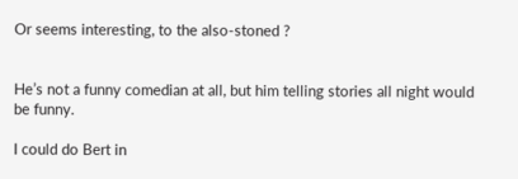Or seems interesting, to the also-stoned ?


He’s not a funny comedian at all, but him telling stories all night would be funny.

I could do Bert in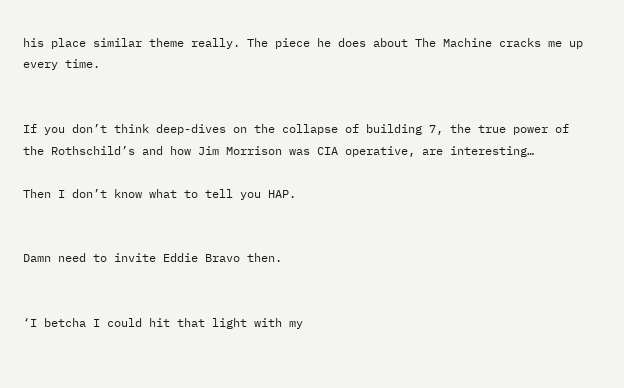his place similar theme really. The piece he does about The Machine cracks me up every time.


If you don’t think deep-dives on the collapse of building 7, the true power of the Rothschild’s and how Jim Morrison was CIA operative, are interesting…

Then I don’t know what to tell you HAP.


Damn need to invite Eddie Bravo then.


‘I betcha I could hit that light with my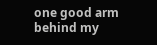one good arm behind my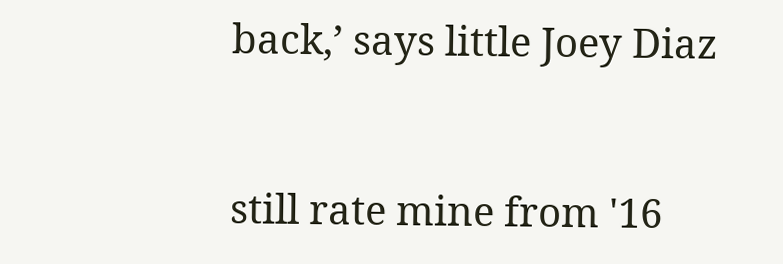back,’ says little Joey Diaz


still rate mine from '16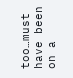too…must have been on a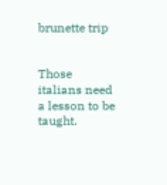brunette trip


Those italians need a lesson to be taught.